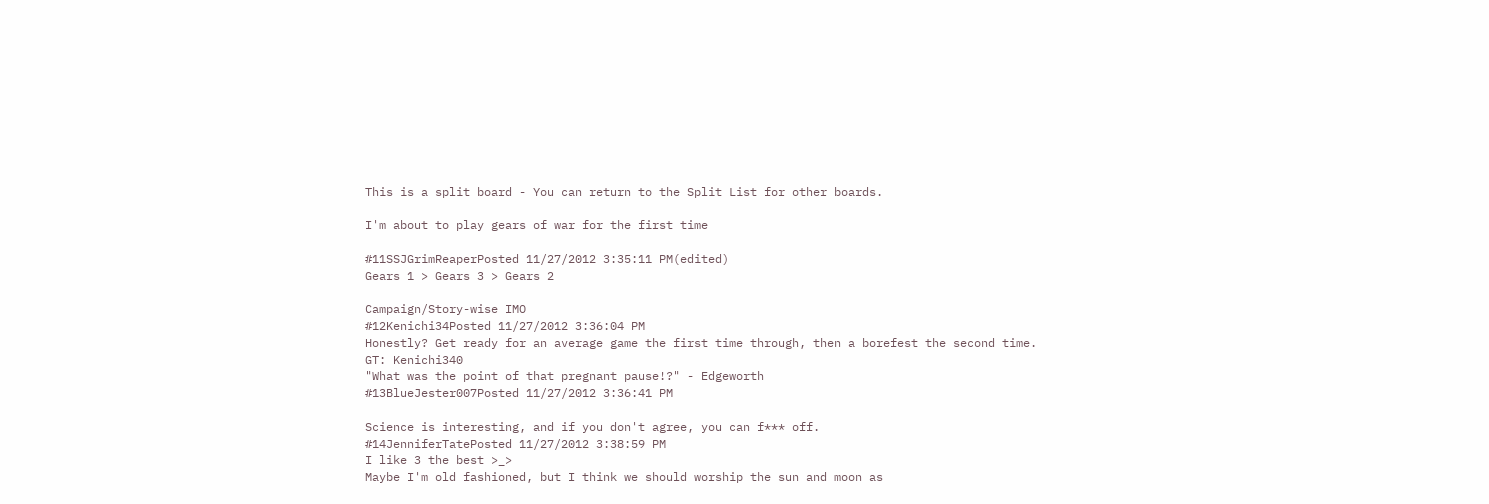This is a split board - You can return to the Split List for other boards.

I'm about to play gears of war for the first time

#11SSJGrimReaperPosted 11/27/2012 3:35:11 PM(edited)
Gears 1 > Gears 3 > Gears 2

Campaign/Story-wise IMO
#12Kenichi34Posted 11/27/2012 3:36:04 PM
Honestly? Get ready for an average game the first time through, then a borefest the second time.
GT: Kenichi340
"What was the point of that pregnant pause!?" - Edgeworth
#13BlueJester007Posted 11/27/2012 3:36:41 PM

Science is interesting, and if you don't agree, you can f*** off.
#14JenniferTatePosted 11/27/2012 3:38:59 PM
I like 3 the best >_>
Maybe I'm old fashioned, but I think we should worship the sun and moon as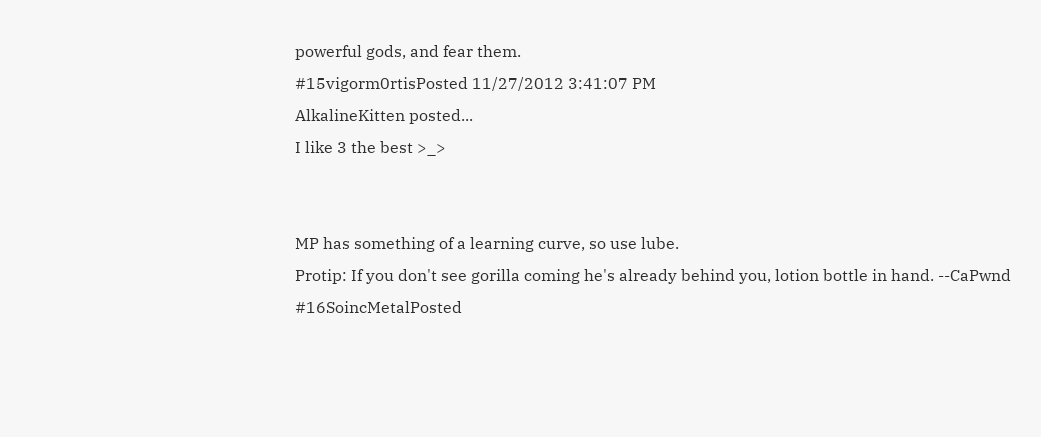powerful gods, and fear them.
#15vigorm0rtisPosted 11/27/2012 3:41:07 PM
AlkalineKitten posted...
I like 3 the best >_>


MP has something of a learning curve, so use lube.
Protip: If you don't see gorilla coming he's already behind you, lotion bottle in hand. --CaPwnd
#16SoincMetalPosted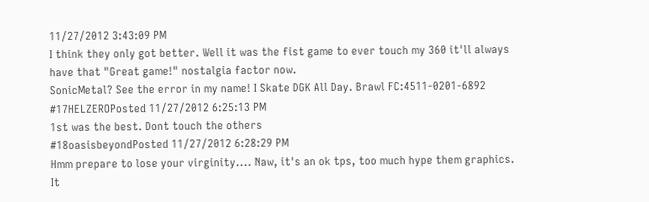11/27/2012 3:43:09 PM
I think they only got better. Well it was the fist game to ever touch my 360 it'll always have that "Great game!" nostalgia factor now.
SonicMetal? See the error in my name! I Skate DGK All Day. Brawl FC:4511-0201-6892
#17HELZEROPosted 11/27/2012 6:25:13 PM
1st was the best. Dont touch the others
#18oasisbeyondPosted 11/27/2012 6:28:29 PM
Hmm prepare to lose your virginity.... Naw, it's an ok tps, too much hype them graphics. It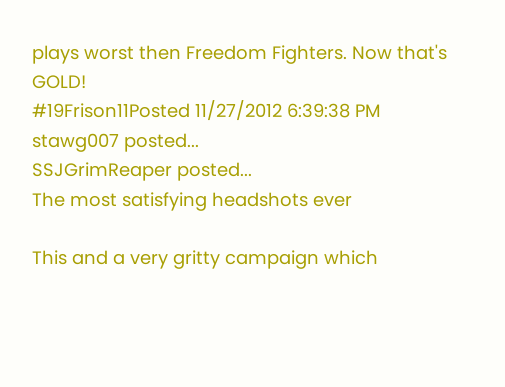plays worst then Freedom Fighters. Now that's GOLD!
#19Frison11Posted 11/27/2012 6:39:38 PM
stawg007 posted...
SSJGrimReaper posted...
The most satisfying headshots ever

This and a very gritty campaign which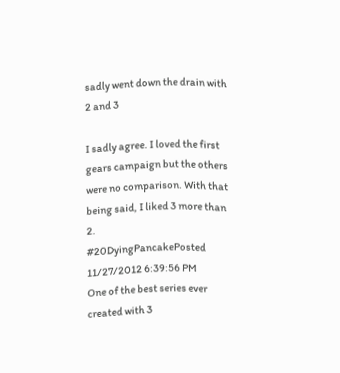sadly went down the drain with 2 and 3

I sadly agree. I loved the first gears campaign but the others were no comparison. With that being said, I liked 3 more than 2.
#20DyingPancakePosted 11/27/2012 6:39:56 PM
One of the best series ever created with 3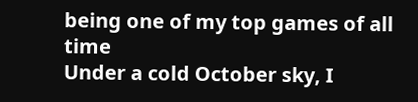being one of my top games of all time
Under a cold October sky, I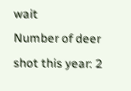wait
Number of deer shot this year: 2